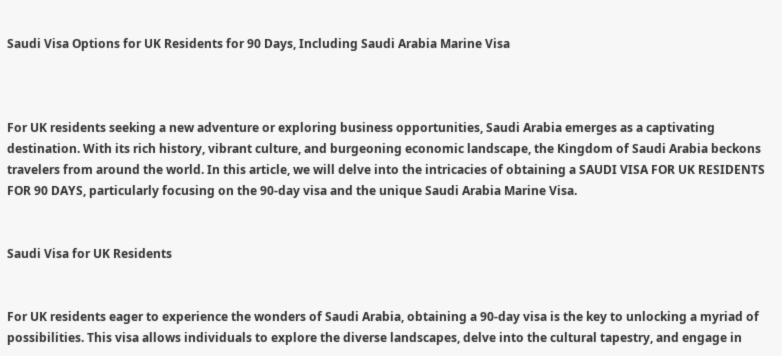Saudi Visa Options for UK Residents for 90 Days, Including Saudi Arabia Marine Visa



For UK residents seeking a new adventure or exploring business opportunities, Saudi Arabia emerges as a captivating destination. With its rich history, vibrant culture, and burgeoning economic landscape, the Kingdom of Saudi Arabia beckons travelers from around the world. In this article, we will delve into the intricacies of obtaining a SAUDI VISA FOR UK RESIDENTS FOR 90 DAYS, particularly focusing on the 90-day visa and the unique Saudi Arabia Marine Visa.


Saudi Visa for UK Residents


For UK residents eager to experience the wonders of Saudi Arabia, obtaining a 90-day visa is the key to unlocking a myriad of possibilities. This visa allows individuals to explore the diverse landscapes, delve into the cultural tapestry, and engage in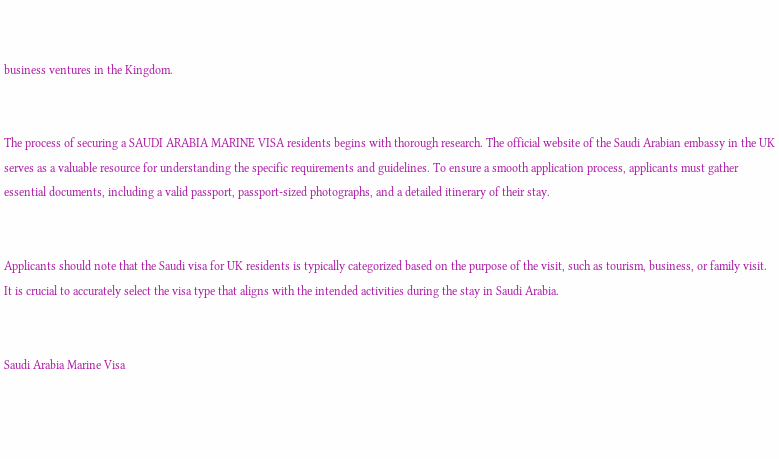business ventures in the Kingdom.


The process of securing a SAUDI ARABIA MARINE VISA residents begins with thorough research. The official website of the Saudi Arabian embassy in the UK serves as a valuable resource for understanding the specific requirements and guidelines. To ensure a smooth application process, applicants must gather essential documents, including a valid passport, passport-sized photographs, and a detailed itinerary of their stay.


Applicants should note that the Saudi visa for UK residents is typically categorized based on the purpose of the visit, such as tourism, business, or family visit. It is crucial to accurately select the visa type that aligns with the intended activities during the stay in Saudi Arabia.


Saudi Arabia Marine Visa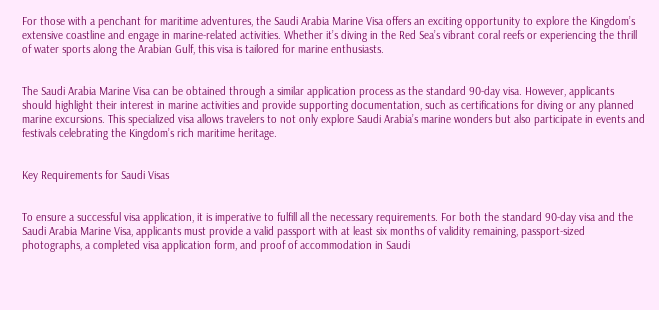For those with a penchant for maritime adventures, the Saudi Arabia Marine Visa offers an exciting opportunity to explore the Kingdom’s extensive coastline and engage in marine-related activities. Whether it’s diving in the Red Sea’s vibrant coral reefs or experiencing the thrill of water sports along the Arabian Gulf, this visa is tailored for marine enthusiasts.


The Saudi Arabia Marine Visa can be obtained through a similar application process as the standard 90-day visa. However, applicants should highlight their interest in marine activities and provide supporting documentation, such as certifications for diving or any planned marine excursions. This specialized visa allows travelers to not only explore Saudi Arabia’s marine wonders but also participate in events and festivals celebrating the Kingdom’s rich maritime heritage.


Key Requirements for Saudi Visas


To ensure a successful visa application, it is imperative to fulfill all the necessary requirements. For both the standard 90-day visa and the Saudi Arabia Marine Visa, applicants must provide a valid passport with at least six months of validity remaining, passport-sized photographs, a completed visa application form, and proof of accommodation in Saudi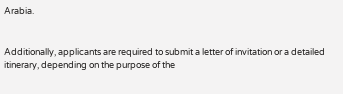Arabia.


Additionally, applicants are required to submit a letter of invitation or a detailed itinerary, depending on the purpose of the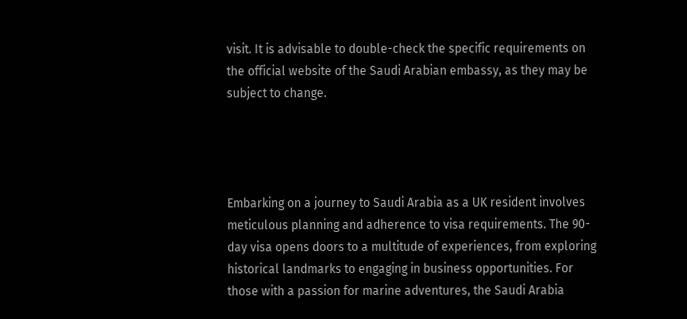visit. It is advisable to double-check the specific requirements on the official website of the Saudi Arabian embassy, as they may be subject to change.




Embarking on a journey to Saudi Arabia as a UK resident involves meticulous planning and adherence to visa requirements. The 90-day visa opens doors to a multitude of experiences, from exploring historical landmarks to engaging in business opportunities. For those with a passion for marine adventures, the Saudi Arabia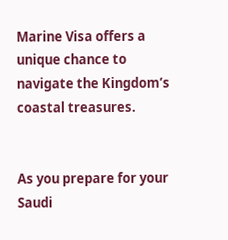Marine Visa offers a unique chance to navigate the Kingdom’s coastal treasures.


As you prepare for your Saudi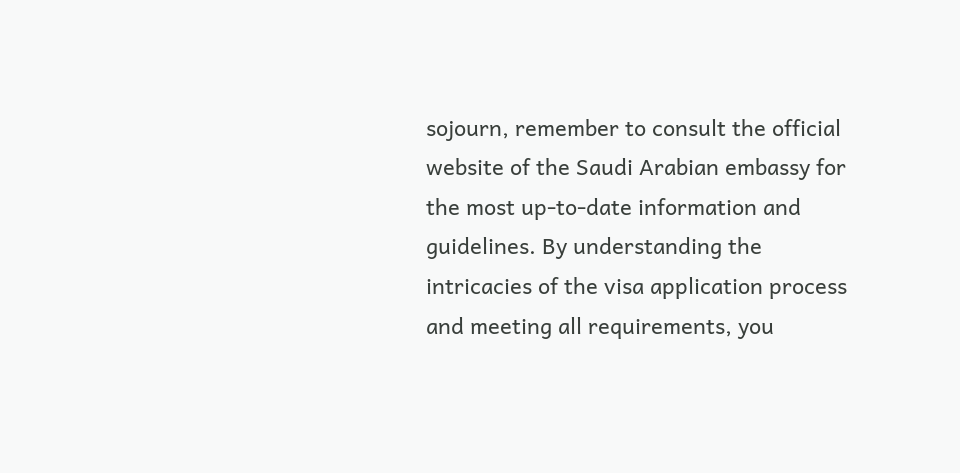sojourn, remember to consult the official website of the Saudi Arabian embassy for the most up-to-date information and guidelines. By understanding the intricacies of the visa application process and meeting all requirements, you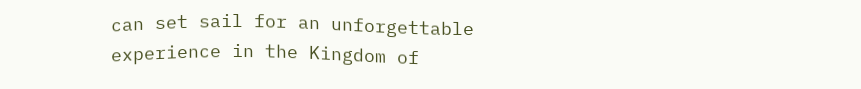can set sail for an unforgettable experience in the Kingdom of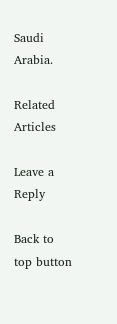Saudi Arabia.

Related Articles

Leave a Reply

Back to top button